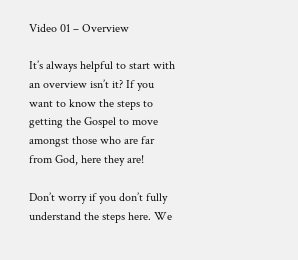Video 01 – Overview

It’s always helpful to start with an overview isn’t it? If you want to know the steps to getting the Gospel to move amongst those who are far from God, here they are!

Don’t worry if you don’t fully understand the steps here. We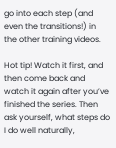go into each step (and even the transitions!) in the other training videos.

Hot tip! Watch it first, and then come back and watch it again after you’ve finished the series. Then ask yourself, what steps do I do well naturally,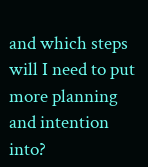and which steps will I need to put more planning and intention into?